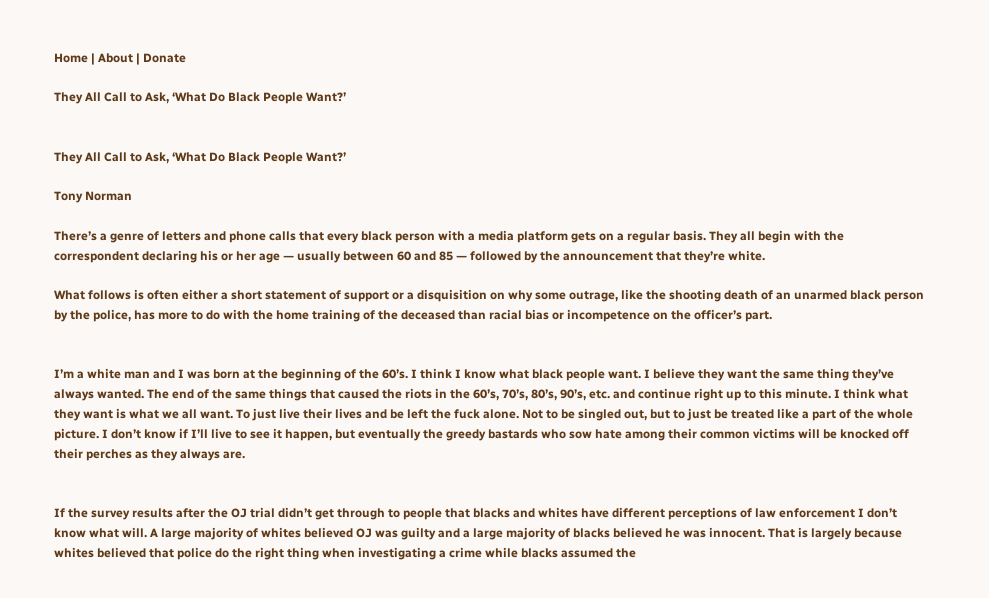Home | About | Donate

They All Call to Ask, ‘What Do Black People Want?’


They All Call to Ask, ‘What Do Black People Want?’

Tony Norman

There’s a genre of letters and phone calls that every black person with a media platform gets on a regular basis. They all begin with the correspondent declaring his or her age — usually between 60 and 85 — followed by the announcement that they’re white.

What follows is often either a short statement of support or a disquisition on why some outrage, like the shooting death of an unarmed black person by the police, has more to do with the home training of the deceased than racial bias or incompetence on the officer’s part.


I’m a white man and I was born at the beginning of the 60’s. I think I know what black people want. I believe they want the same thing they’ve always wanted. The end of the same things that caused the riots in the 60’s, 70’s, 80’s, 90’s, etc. and continue right up to this minute. I think what they want is what we all want. To just live their lives and be left the fuck alone. Not to be singled out, but to just be treated like a part of the whole picture. I don’t know if I’ll live to see it happen, but eventually the greedy bastards who sow hate among their common victims will be knocked off their perches as they always are.


If the survey results after the OJ trial didn’t get through to people that blacks and whites have different perceptions of law enforcement I don’t know what will. A large majority of whites believed OJ was guilty and a large majority of blacks believed he was innocent. That is largely because whites believed that police do the right thing when investigating a crime while blacks assumed the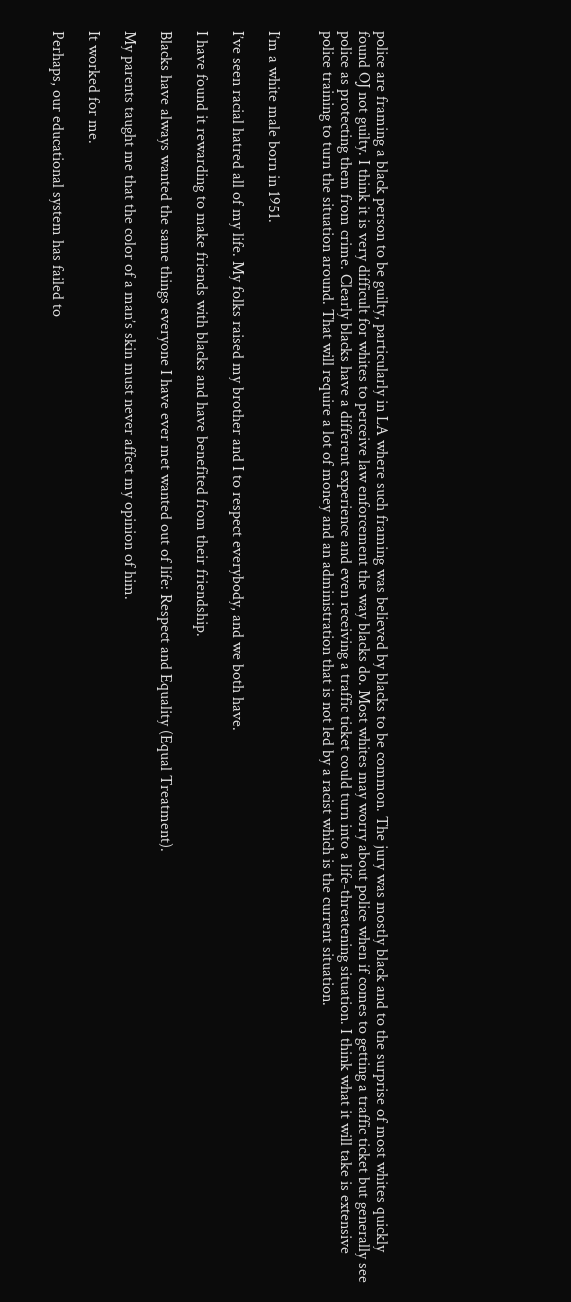police are framing a black person to be guilty, particularly in LA where such framing was believed by blacks to be common. The jury was mostly black and to the surprise of most whites quickly found OJ not guilty. I think it is very difficult for whites to perceive law enforcement the way blacks do. Most whites may worry about police when if comes to getting a traffic ticket but generally see police as protecting them from crime. Clearly blacks have a different experience and even receiving a traffic ticket could turn into a life-threatening situation. I think what it will take is extensive police training to turn the situation around. That will require a lot of money and an administration that is not led by a racist which is the current situation.


I’m a white male born in 1951.

I’ve seen racial hatred all of my life. My folks raised my brother and I to respect everybody, and we both have.

I have found it rewarding to make friends with blacks and have benefited from their friendship.

Blacks have always wanted the same things everyone I have ever met wanted out of life: Respect and Equality (Equal Treatment).

My parents taught me that the color of a man’s skin must never affect my opinion of him.

It worked for me.

Perhaps, our educational system has failed to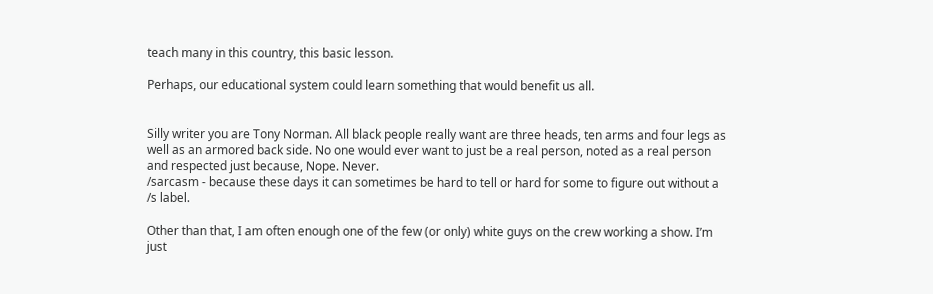teach many in this country, this basic lesson.

Perhaps, our educational system could learn something that would benefit us all.


Silly writer you are Tony Norman. All black people really want are three heads, ten arms and four legs as well as an armored back side. No one would ever want to just be a real person, noted as a real person and respected just because, Nope. Never.
/sarcasm - because these days it can sometimes be hard to tell or hard for some to figure out without a /s label.

Other than that, I am often enough one of the few (or only) white guys on the crew working a show. I’m just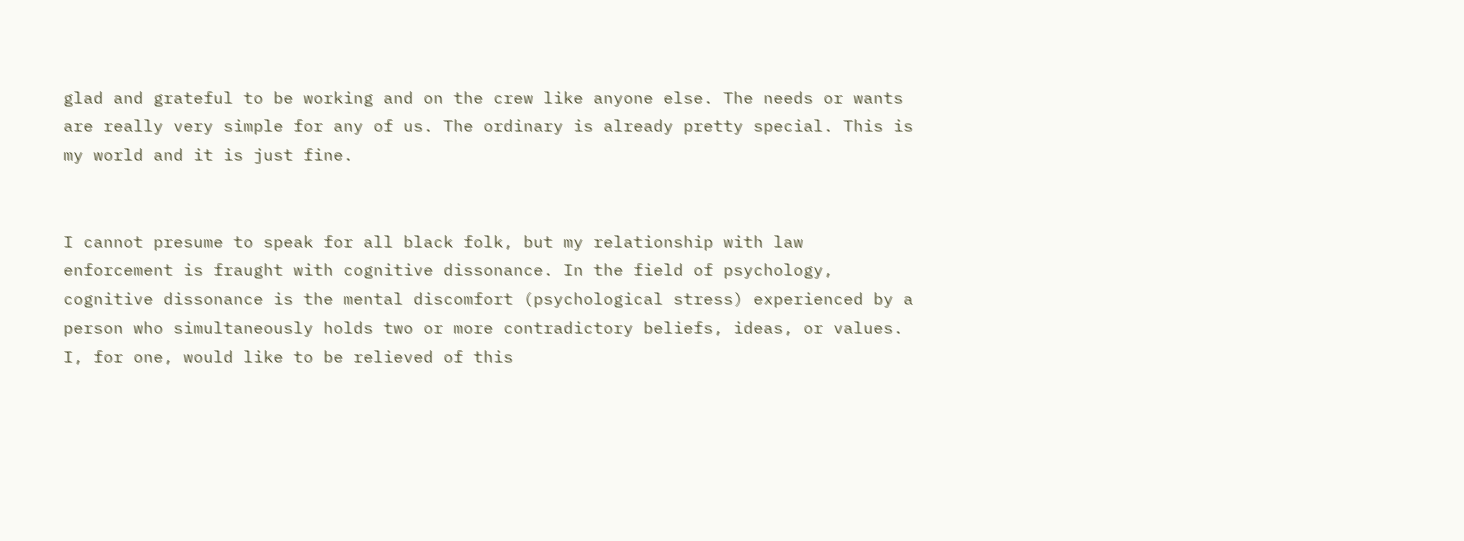glad and grateful to be working and on the crew like anyone else. The needs or wants are really very simple for any of us. The ordinary is already pretty special. This is my world and it is just fine.


I cannot presume to speak for all black folk, but my relationship with law enforcement is fraught with cognitive dissonance. In the field of psychology, cognitive dissonance is the mental discomfort (psychological stress) experienced by a person who simultaneously holds two or more contradictory beliefs, ideas, or values. I, for one, would like to be relieved of this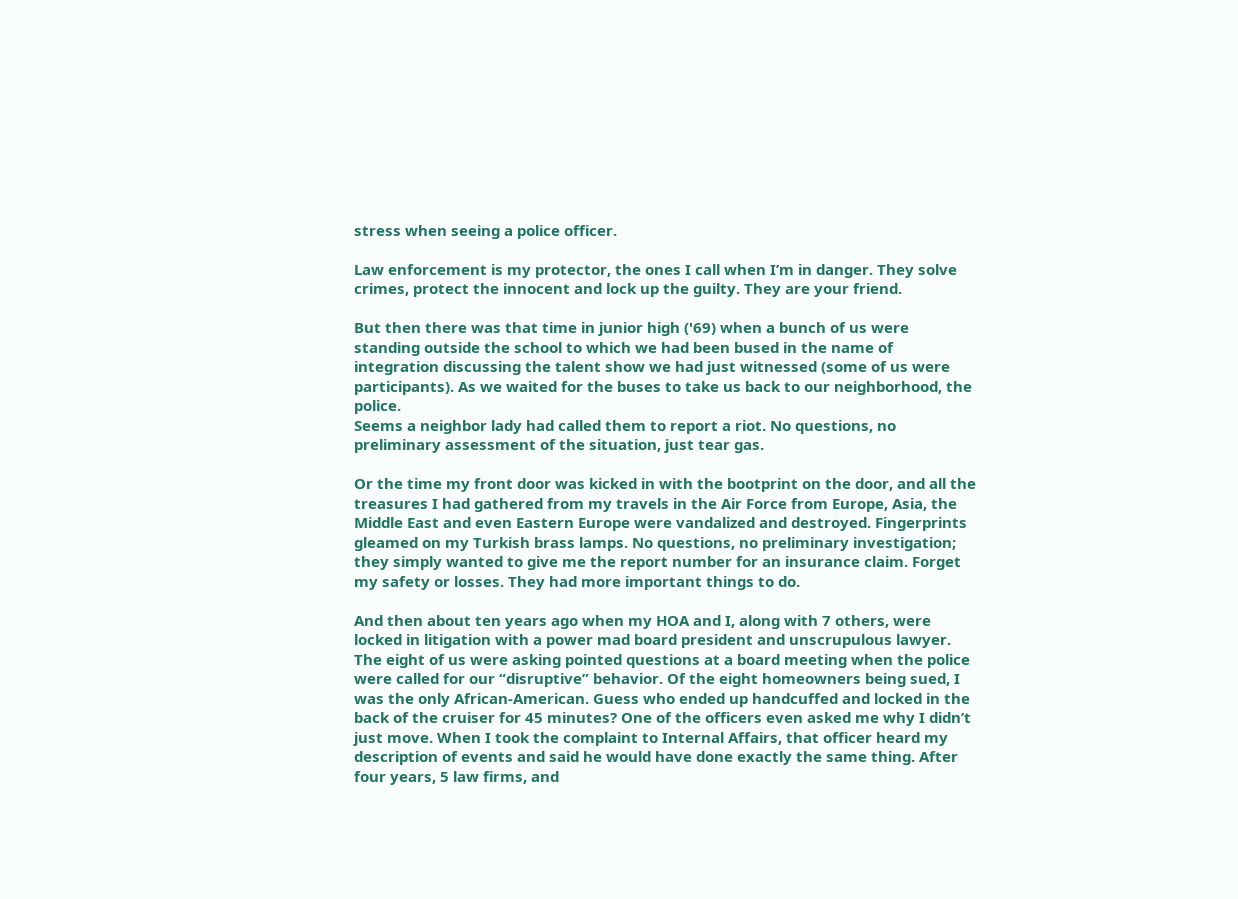stress when seeing a police officer.

Law enforcement is my protector, the ones I call when I’m in danger. They solve crimes, protect the innocent and lock up the guilty. They are your friend.

But then there was that time in junior high ('69) when a bunch of us were standing outside the school to which we had been bused in the name of integration discussing the talent show we had just witnessed (some of us were participants). As we waited for the buses to take us back to our neighborhood, the police.
Seems a neighbor lady had called them to report a riot. No questions, no preliminary assessment of the situation, just tear gas.

Or the time my front door was kicked in with the bootprint on the door, and all the treasures I had gathered from my travels in the Air Force from Europe, Asia, the Middle East and even Eastern Europe were vandalized and destroyed. Fingerprints gleamed on my Turkish brass lamps. No questions, no preliminary investigation; they simply wanted to give me the report number for an insurance claim. Forget my safety or losses. They had more important things to do.

And then about ten years ago when my HOA and I, along with 7 others, were locked in litigation with a power mad board president and unscrupulous lawyer. The eight of us were asking pointed questions at a board meeting when the police were called for our “disruptive” behavior. Of the eight homeowners being sued, I was the only African-American. Guess who ended up handcuffed and locked in the back of the cruiser for 45 minutes? One of the officers even asked me why I didn’t just move. When I took the complaint to Internal Affairs, that officer heard my description of events and said he would have done exactly the same thing. After four years, 5 law firms, and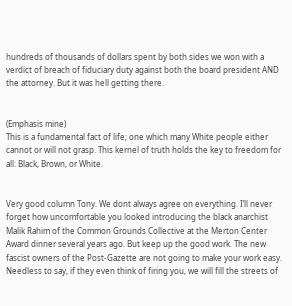hundreds of thousands of dollars spent by both sides we won with a verdict of breach of fiduciary duty against both the board president AND the attorney. But it was hell getting there.


(Emphasis mine)
This is a fundamental fact of life; one which many White people either cannot or will not grasp. This kernel of truth holds the key to freedom for all: Black, Brown, or White.


Very good column Tony. We dont always agree on everything. I’ll never forget how uncomfortable you looked introducing the black anarchist Malik Rahim of the Common Grounds Collective at the Merton Center Award dinner several years ago. But keep up the good work. The new fascist owners of the Post-Gazette are not going to make your work easy. Needless to say, if they even think of firing you, we will fill the streets of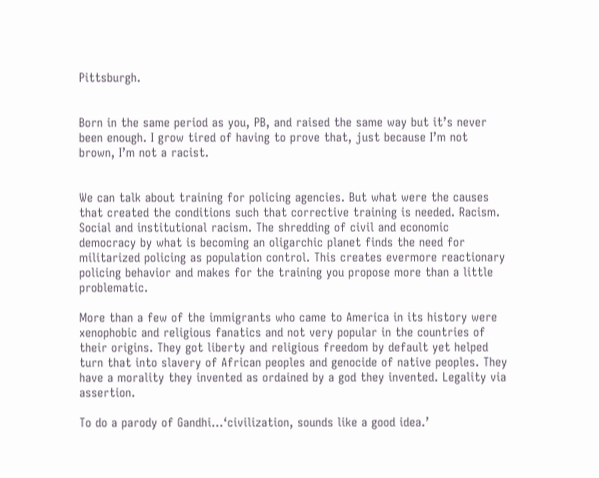Pittsburgh.


Born in the same period as you, PB, and raised the same way but it’s never been enough. I grow tired of having to prove that, just because I’m not brown, I’m not a racist.


We can talk about training for policing agencies. But what were the causes that created the conditions such that corrective training is needed. Racism. Social and institutional racism. The shredding of civil and economic democracy by what is becoming an oligarchic planet finds the need for militarized policing as population control. This creates evermore reactionary policing behavior and makes for the training you propose more than a little problematic.

More than a few of the immigrants who came to America in its history were xenophobic and religious fanatics and not very popular in the countries of their origins. They got liberty and religious freedom by default yet helped turn that into slavery of African peoples and genocide of native peoples. They have a morality they invented as ordained by a god they invented. Legality via assertion.

To do a parody of Gandhi…‘civilization, sounds like a good idea.’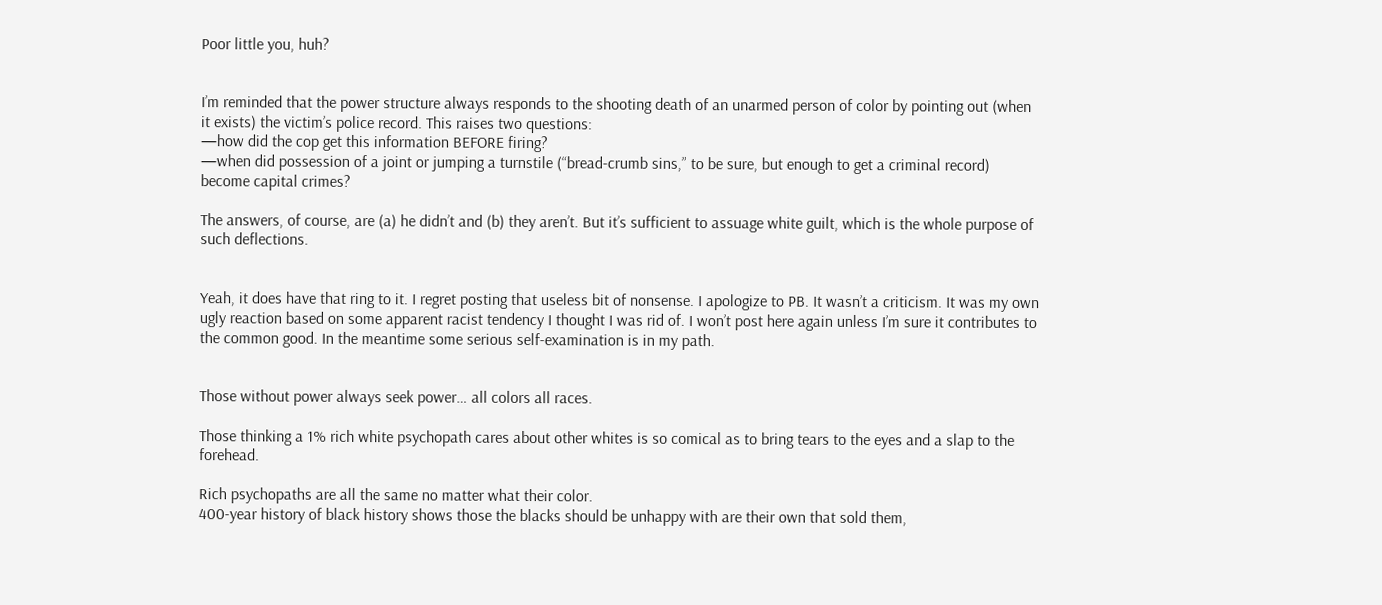Poor little you, huh?


I’m reminded that the power structure always responds to the shooting death of an unarmed person of color by pointing out (when it exists) the victim’s police record. This raises two questions:
—how did the cop get this information BEFORE firing?
—when did possession of a joint or jumping a turnstile (“bread-crumb sins,” to be sure, but enough to get a criminal record) become capital crimes?

The answers, of course, are (a) he didn’t and (b) they aren’t. But it’s sufficient to assuage white guilt, which is the whole purpose of such deflections.


Yeah, it does have that ring to it. I regret posting that useless bit of nonsense. I apologize to PB. It wasn’t a criticism. It was my own ugly reaction based on some apparent racist tendency I thought I was rid of. I won’t post here again unless I’m sure it contributes to the common good. In the meantime some serious self-examination is in my path.


Those without power always seek power… all colors all races.

Those thinking a 1% rich white psychopath cares about other whites is so comical as to bring tears to the eyes and a slap to the forehead.

Rich psychopaths are all the same no matter what their color.
400-year history of black history shows those the blacks should be unhappy with are their own that sold them,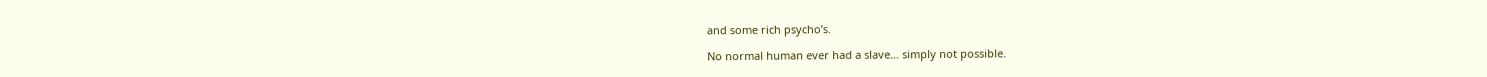and some rich psycho’s.

No normal human ever had a slave… simply not possible.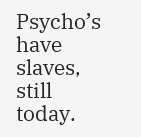Psycho’s have slaves, still today.